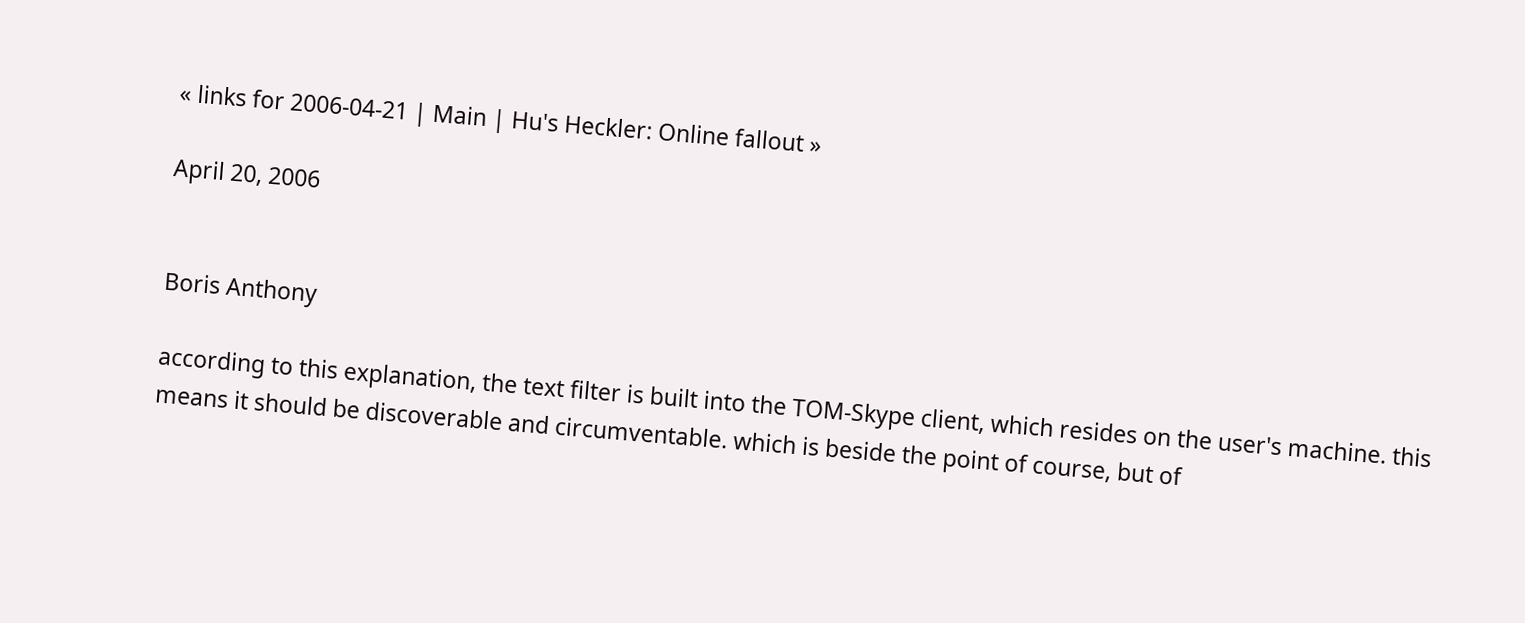« links for 2006-04-21 | Main | Hu's Heckler: Online fallout »

April 20, 2006


Boris Anthony

according to this explanation, the text filter is built into the TOM-Skype client, which resides on the user's machine. this means it should be discoverable and circumventable. which is beside the point of course, but of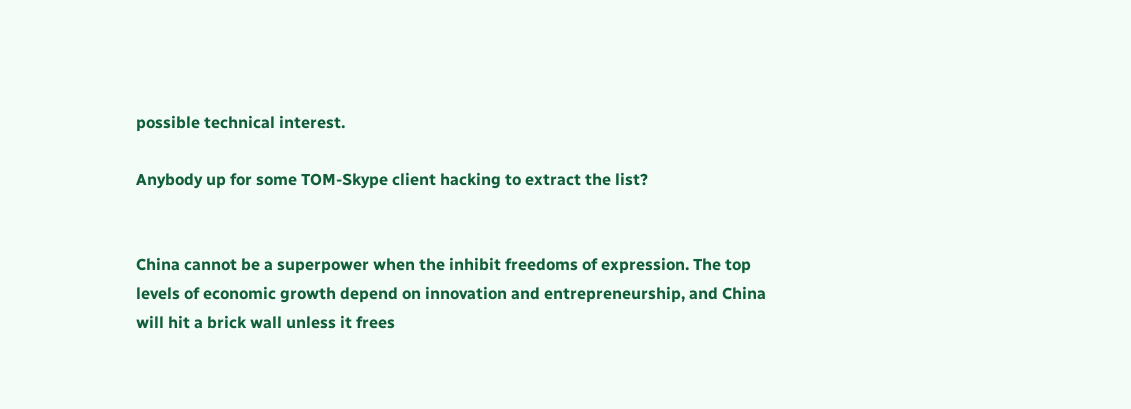possible technical interest.

Anybody up for some TOM-Skype client hacking to extract the list?


China cannot be a superpower when the inhibit freedoms of expression. The top levels of economic growth depend on innovation and entrepreneurship, and China will hit a brick wall unless it frees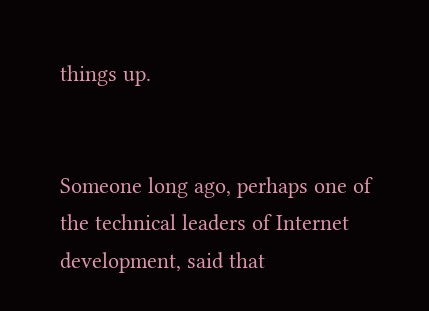things up.


Someone long ago, perhaps one of the technical leaders of Internet development, said that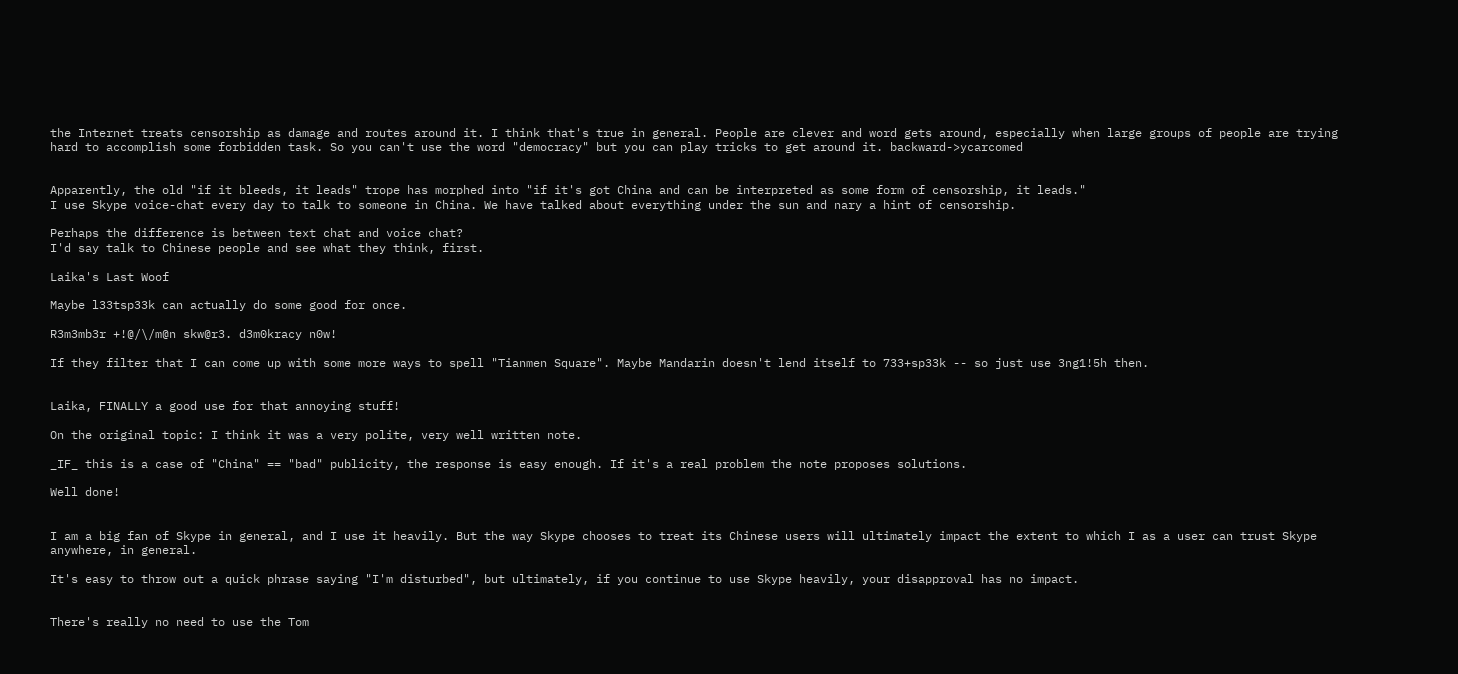the Internet treats censorship as damage and routes around it. I think that's true in general. People are clever and word gets around, especially when large groups of people are trying hard to accomplish some forbidden task. So you can't use the word "democracy" but you can play tricks to get around it. backward->ycarcomed


Apparently, the old "if it bleeds, it leads" trope has morphed into "if it's got China and can be interpreted as some form of censorship, it leads."
I use Skype voice-chat every day to talk to someone in China. We have talked about everything under the sun and nary a hint of censorship.

Perhaps the difference is between text chat and voice chat?
I'd say talk to Chinese people and see what they think, first.

Laika's Last Woof

Maybe l33tsp33k can actually do some good for once.

R3m3mb3r +!@/\/m@n skw@r3. d3m0kracy n0w!

If they filter that I can come up with some more ways to spell "Tianmen Square". Maybe Mandarin doesn't lend itself to 733+sp33k -- so just use 3ng1!5h then.


Laika, FINALLY a good use for that annoying stuff!

On the original topic: I think it was a very polite, very well written note.

_IF_ this is a case of "China" == "bad" publicity, the response is easy enough. If it's a real problem the note proposes solutions.

Well done!


I am a big fan of Skype in general, and I use it heavily. But the way Skype chooses to treat its Chinese users will ultimately impact the extent to which I as a user can trust Skype anywhere, in general.

It's easy to throw out a quick phrase saying "I'm disturbed", but ultimately, if you continue to use Skype heavily, your disapproval has no impact.


There's really no need to use the Tom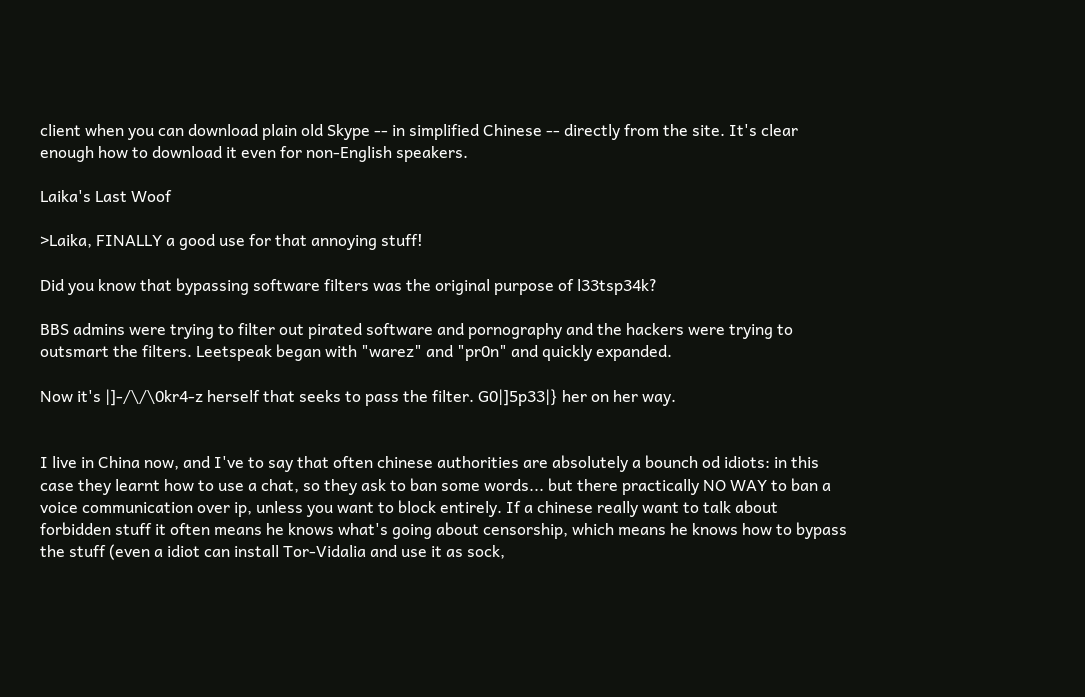client when you can download plain old Skype -- in simplified Chinese -- directly from the site. It's clear enough how to download it even for non-English speakers.

Laika's Last Woof

>Laika, FINALLY a good use for that annoying stuff!

Did you know that bypassing software filters was the original purpose of l33tsp34k?

BBS admins were trying to filter out pirated software and pornography and the hackers were trying to outsmart the filters. Leetspeak began with "warez" and "pr0n" and quickly expanded.

Now it's |]-/\/\0kr4-z herself that seeks to pass the filter. G0|]5p33|} her on her way.


I live in China now, and I've to say that often chinese authorities are absolutely a bounch od idiots: in this case they learnt how to use a chat, so they ask to ban some words... but there practically NO WAY to ban a voice communication over ip, unless you want to block entirely. If a chinese really want to talk about forbidden stuff it often means he knows what's going about censorship, which means he knows how to bypass the stuff (even a idiot can install Tor-Vidalia and use it as sock,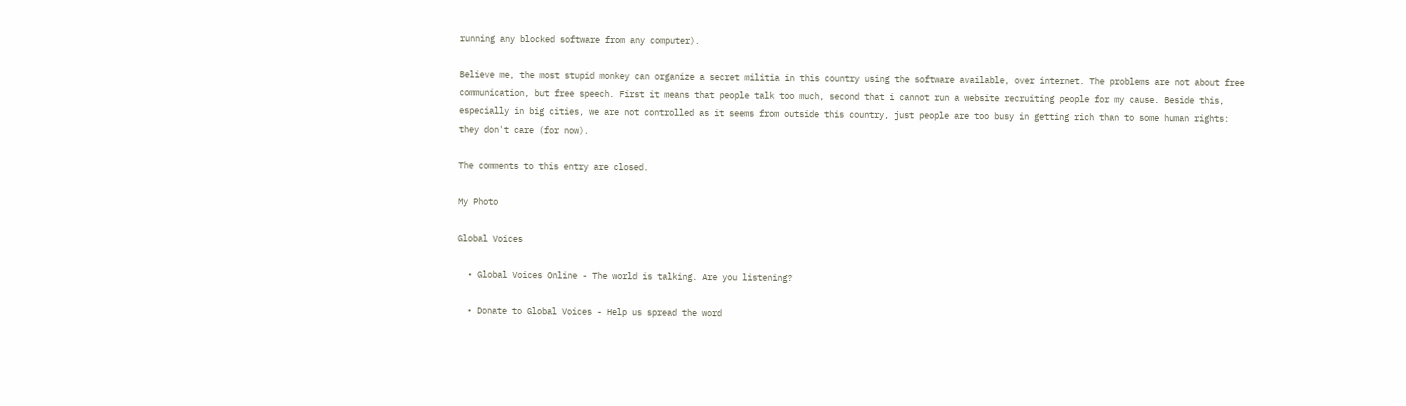running any blocked software from any computer).

Believe me, the most stupid monkey can organize a secret militia in this country using the software available, over internet. The problems are not about free communication, but free speech. First it means that people talk too much, second that i cannot run a website recruiting people for my cause. Beside this, especially in big cities, we are not controlled as it seems from outside this country, just people are too busy in getting rich than to some human rights: they don't care (for now).

The comments to this entry are closed.

My Photo

Global Voices

  • Global Voices Online - The world is talking. Are you listening?

  • Donate to Global Voices - Help us spread the word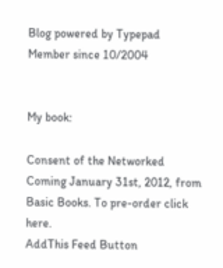Blog powered by Typepad
Member since 10/2004


My book:

Consent of the Networked
Coming January 31st, 2012, from Basic Books. To pre-order click here.
AddThis Feed Button